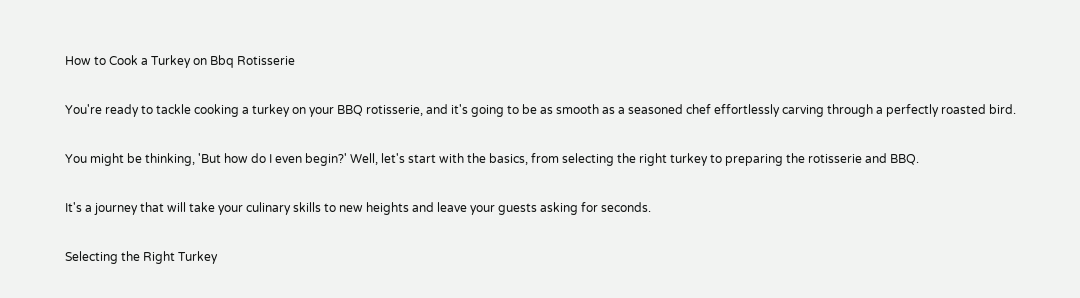How to Cook a Turkey on Bbq Rotisserie

You're ready to tackle cooking a turkey on your BBQ rotisserie, and it's going to be as smooth as a seasoned chef effortlessly carving through a perfectly roasted bird.

You might be thinking, 'But how do I even begin?' Well, let's start with the basics, from selecting the right turkey to preparing the rotisserie and BBQ.

It's a journey that will take your culinary skills to new heights and leave your guests asking for seconds.

Selecting the Right Turkey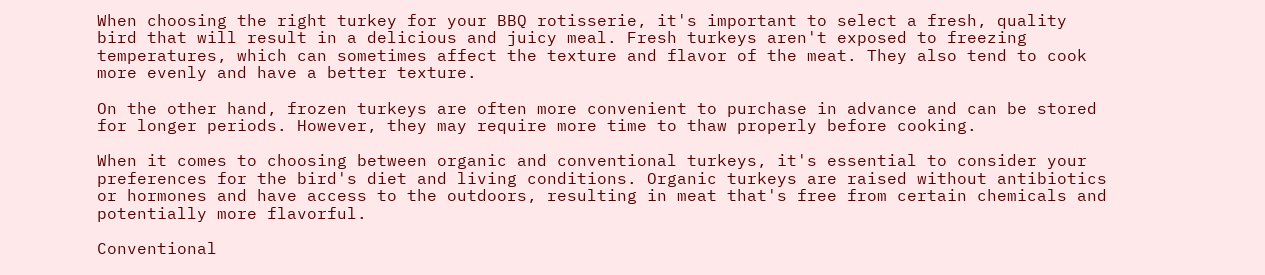When choosing the right turkey for your BBQ rotisserie, it's important to select a fresh, quality bird that will result in a delicious and juicy meal. Fresh turkeys aren't exposed to freezing temperatures, which can sometimes affect the texture and flavor of the meat. They also tend to cook more evenly and have a better texture.

On the other hand, frozen turkeys are often more convenient to purchase in advance and can be stored for longer periods. However, they may require more time to thaw properly before cooking.

When it comes to choosing between organic and conventional turkeys, it's essential to consider your preferences for the bird's diet and living conditions. Organic turkeys are raised without antibiotics or hormones and have access to the outdoors, resulting in meat that's free from certain chemicals and potentially more flavorful.

Conventional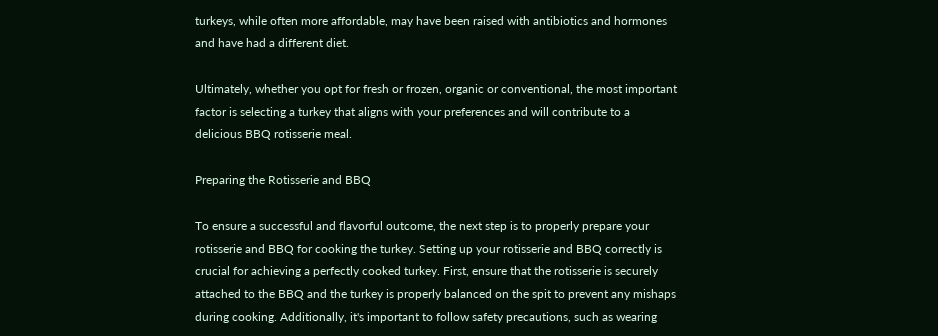turkeys, while often more affordable, may have been raised with antibiotics and hormones and have had a different diet.

Ultimately, whether you opt for fresh or frozen, organic or conventional, the most important factor is selecting a turkey that aligns with your preferences and will contribute to a delicious BBQ rotisserie meal.

Preparing the Rotisserie and BBQ

To ensure a successful and flavorful outcome, the next step is to properly prepare your rotisserie and BBQ for cooking the turkey. Setting up your rotisserie and BBQ correctly is crucial for achieving a perfectly cooked turkey. First, ensure that the rotisserie is securely attached to the BBQ and the turkey is properly balanced on the spit to prevent any mishaps during cooking. Additionally, it's important to follow safety precautions, such as wearing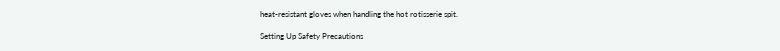heat-resistant gloves when handling the hot rotisserie spit.

Setting Up Safety Precautions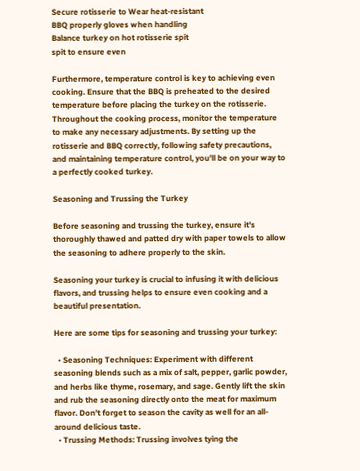Secure rotisserie to Wear heat-resistant
BBQ properly gloves when handling
Balance turkey on hot rotisserie spit
spit to ensure even

Furthermore, temperature control is key to achieving even cooking. Ensure that the BBQ is preheated to the desired temperature before placing the turkey on the rotisserie. Throughout the cooking process, monitor the temperature to make any necessary adjustments. By setting up the rotisserie and BBQ correctly, following safety precautions, and maintaining temperature control, you'll be on your way to a perfectly cooked turkey.

Seasoning and Trussing the Turkey

Before seasoning and trussing the turkey, ensure it's thoroughly thawed and patted dry with paper towels to allow the seasoning to adhere properly to the skin.

Seasoning your turkey is crucial to infusing it with delicious flavors, and trussing helps to ensure even cooking and a beautiful presentation.

Here are some tips for seasoning and trussing your turkey:

  • Seasoning Techniques: Experiment with different seasoning blends such as a mix of salt, pepper, garlic powder, and herbs like thyme, rosemary, and sage. Gently lift the skin and rub the seasoning directly onto the meat for maximum flavor. Don't forget to season the cavity as well for an all-around delicious taste.
  • Trussing Methods: Trussing involves tying the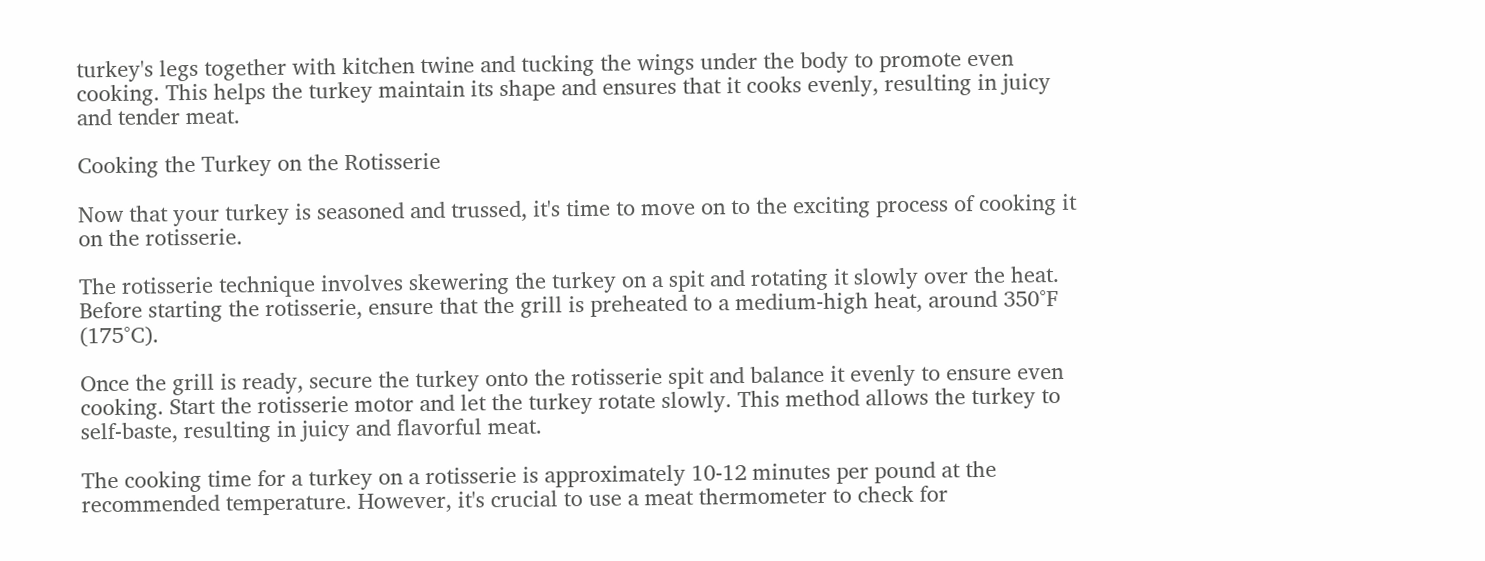turkey's legs together with kitchen twine and tucking the wings under the body to promote even cooking. This helps the turkey maintain its shape and ensures that it cooks evenly, resulting in juicy and tender meat.

Cooking the Turkey on the Rotisserie

Now that your turkey is seasoned and trussed, it's time to move on to the exciting process of cooking it on the rotisserie.

The rotisserie technique involves skewering the turkey on a spit and rotating it slowly over the heat. Before starting the rotisserie, ensure that the grill is preheated to a medium-high heat, around 350°F (175°C).

Once the grill is ready, secure the turkey onto the rotisserie spit and balance it evenly to ensure even cooking. Start the rotisserie motor and let the turkey rotate slowly. This method allows the turkey to self-baste, resulting in juicy and flavorful meat.

The cooking time for a turkey on a rotisserie is approximately 10-12 minutes per pound at the recommended temperature. However, it's crucial to use a meat thermometer to check for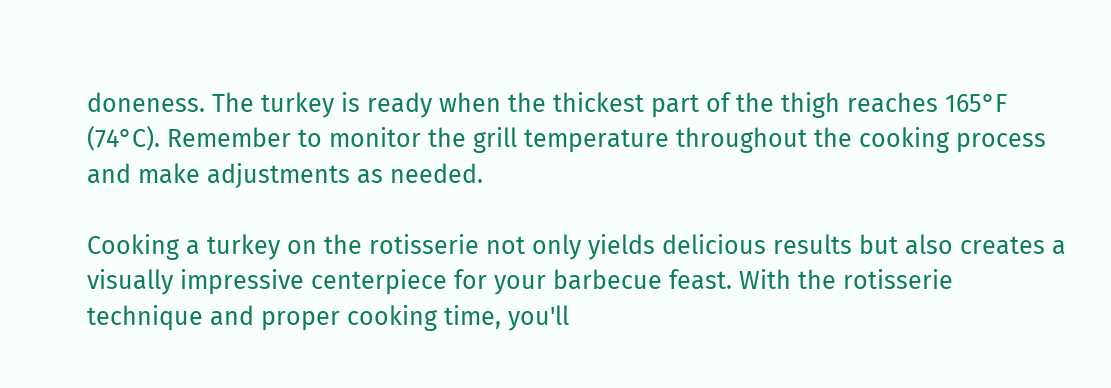doneness. The turkey is ready when the thickest part of the thigh reaches 165°F (74°C). Remember to monitor the grill temperature throughout the cooking process and make adjustments as needed.

Cooking a turkey on the rotisserie not only yields delicious results but also creates a visually impressive centerpiece for your barbecue feast. With the rotisserie technique and proper cooking time, you'll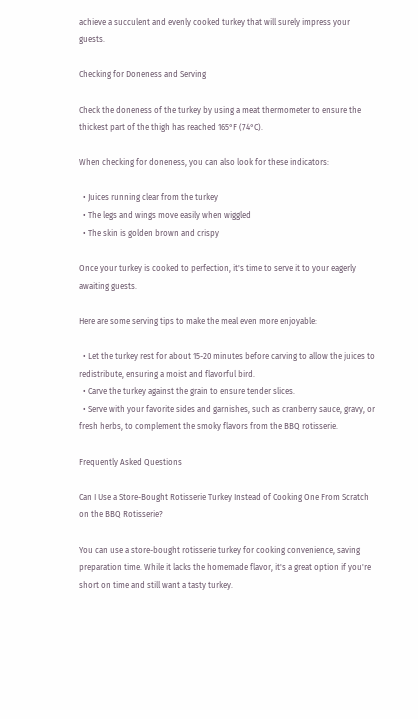achieve a succulent and evenly cooked turkey that will surely impress your guests.

Checking for Doneness and Serving

Check the doneness of the turkey by using a meat thermometer to ensure the thickest part of the thigh has reached 165°F (74°C).

When checking for doneness, you can also look for these indicators:

  • Juices running clear from the turkey
  • The legs and wings move easily when wiggled
  • The skin is golden brown and crispy

Once your turkey is cooked to perfection, it's time to serve it to your eagerly awaiting guests.

Here are some serving tips to make the meal even more enjoyable:

  • Let the turkey rest for about 15-20 minutes before carving to allow the juices to redistribute, ensuring a moist and flavorful bird.
  • Carve the turkey against the grain to ensure tender slices.
  • Serve with your favorite sides and garnishes, such as cranberry sauce, gravy, or fresh herbs, to complement the smoky flavors from the BBQ rotisserie.

Frequently Asked Questions

Can I Use a Store-Bought Rotisserie Turkey Instead of Cooking One From Scratch on the BBQ Rotisserie?

You can use a store-bought rotisserie turkey for cooking convenience, saving preparation time. While it lacks the homemade flavor, it's a great option if you're short on time and still want a tasty turkey.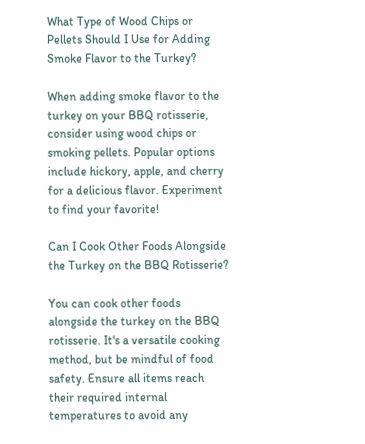What Type of Wood Chips or Pellets Should I Use for Adding Smoke Flavor to the Turkey?

When adding smoke flavor to the turkey on your BBQ rotisserie, consider using wood chips or smoking pellets. Popular options include hickory, apple, and cherry for a delicious flavor. Experiment to find your favorite!

Can I Cook Other Foods Alongside the Turkey on the BBQ Rotisserie?

You can cook other foods alongside the turkey on the BBQ rotisserie. It's a versatile cooking method, but be mindful of food safety. Ensure all items reach their required internal temperatures to avoid any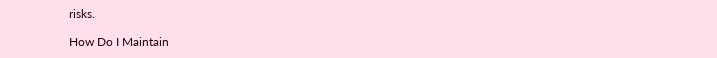risks.

How Do I Maintain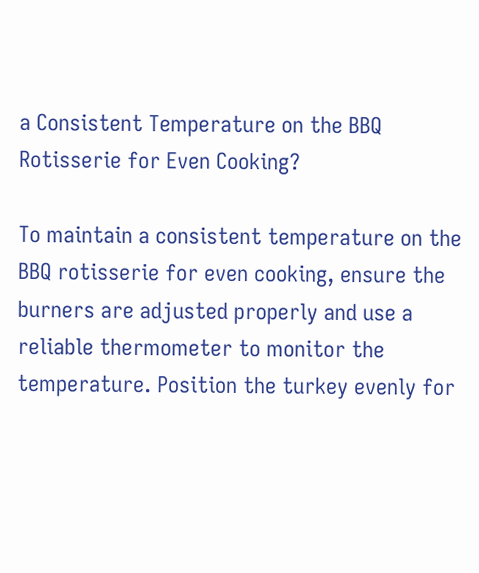a Consistent Temperature on the BBQ Rotisserie for Even Cooking?

To maintain a consistent temperature on the BBQ rotisserie for even cooking, ensure the burners are adjusted properly and use a reliable thermometer to monitor the temperature. Position the turkey evenly for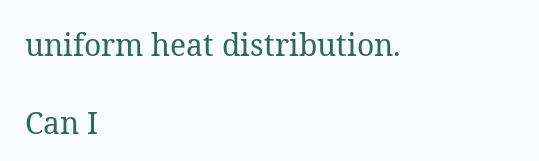uniform heat distribution.

Can I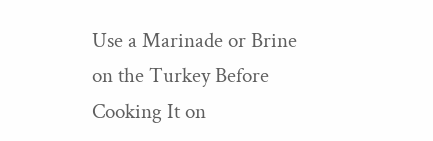Use a Marinade or Brine on the Turkey Before Cooking It on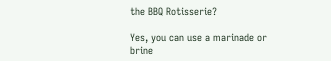the BBQ Rotisserie?

Yes, you can use a marinade or brine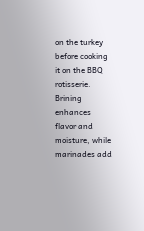on the turkey before cooking it on the BBQ rotisserie. Brining enhances flavor and moisture, while marinades add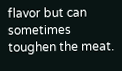flavor but can sometimes toughen the meat.